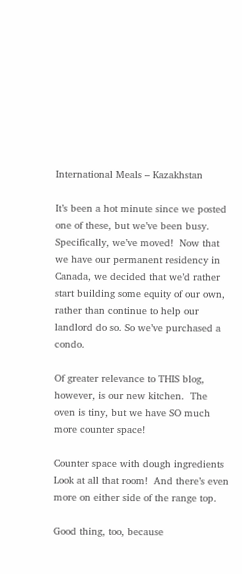International Meals – Kazakhstan

It’s been a hot minute since we posted one of these, but we’ve been busy.  Specifically, we’ve moved!  Now that we have our permanent residency in Canada, we decided that we’d rather start building some equity of our own, rather than continue to help our landlord do so. So we’ve purchased a condo.

Of greater relevance to THIS blog, however, is our new kitchen.  The oven is tiny, but we have SO much more counter space!

Counter space with dough ingredients
Look at all that room!  And there’s even more on either side of the range top.

Good thing, too, because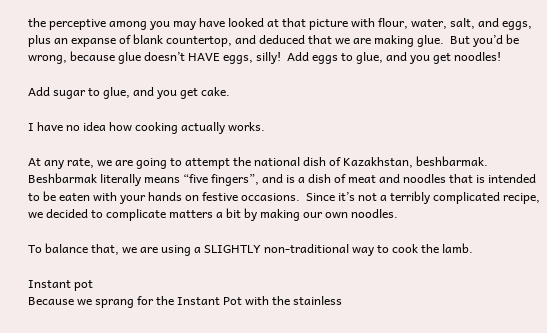the perceptive among you may have looked at that picture with flour, water, salt, and eggs, plus an expanse of blank countertop, and deduced that we are making glue.  But you’d be wrong, because glue doesn’t HAVE eggs, silly!  Add eggs to glue, and you get noodles!

Add sugar to glue, and you get cake.

I have no idea how cooking actually works.

At any rate, we are going to attempt the national dish of Kazakhstan, beshbarmak. Beshbarmak literally means “five fingers”, and is a dish of meat and noodles that is intended to be eaten with your hands on festive occasions.  Since it’s not a terribly complicated recipe, we decided to complicate matters a bit by making our own noodles.

To balance that, we are using a SLIGHTLY non-traditional way to cook the lamb.

Instant pot
Because we sprang for the Instant Pot with the stainless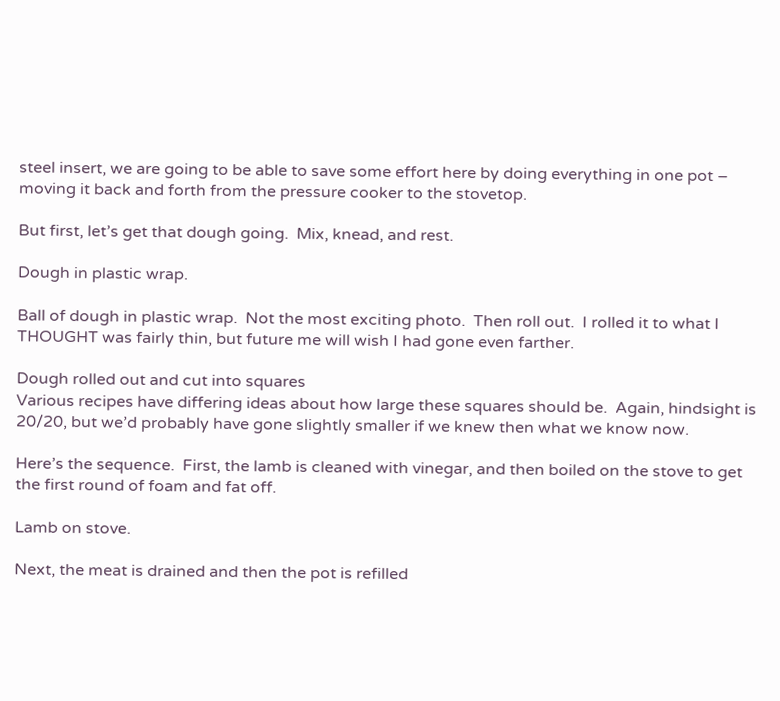steel insert, we are going to be able to save some effort here by doing everything in one pot – moving it back and forth from the pressure cooker to the stovetop.

But first, let’s get that dough going.  Mix, knead, and rest.

Dough in plastic wrap.

Ball of dough in plastic wrap.  Not the most exciting photo.  Then roll out.  I rolled it to what I THOUGHT was fairly thin, but future me will wish I had gone even farther.

Dough rolled out and cut into squares
Various recipes have differing ideas about how large these squares should be.  Again, hindsight is 20/20, but we’d probably have gone slightly smaller if we knew then what we know now.

Here’s the sequence.  First, the lamb is cleaned with vinegar, and then boiled on the stove to get the first round of foam and fat off.

Lamb on stove.

Next, the meat is drained and then the pot is refilled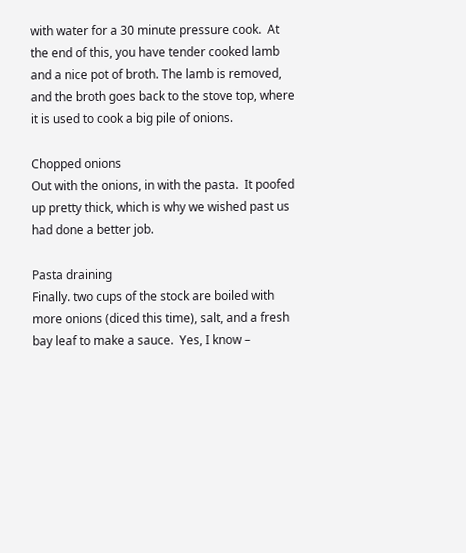with water for a 30 minute pressure cook.  At the end of this, you have tender cooked lamb and a nice pot of broth. The lamb is removed, and the broth goes back to the stove top, where it is used to cook a big pile of onions.

Chopped onions
Out with the onions, in with the pasta.  It poofed up pretty thick, which is why we wished past us had done a better job.

Pasta draining
Finally. two cups of the stock are boiled with more onions (diced this time), salt, and a fresh bay leaf to make a sauce.  Yes, I know –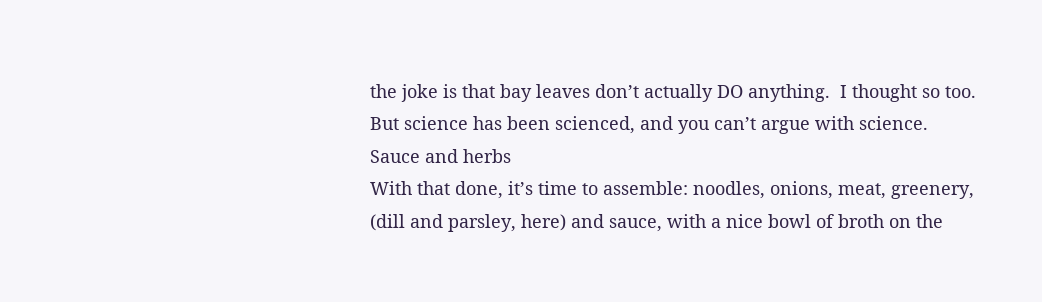the joke is that bay leaves don’t actually DO anything.  I thought so too.  But science has been scienced, and you can’t argue with science.
Sauce and herbs
With that done, it’s time to assemble: noodles, onions, meat, greenery, (dill and parsley, here) and sauce, with a nice bowl of broth on the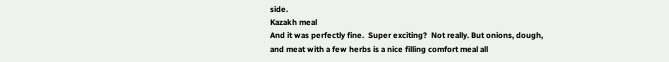side.
Kazakh meal
And it was perfectly fine.  Super exciting?  Not really. But onions, dough, and meat with a few herbs is a nice filling comfort meal all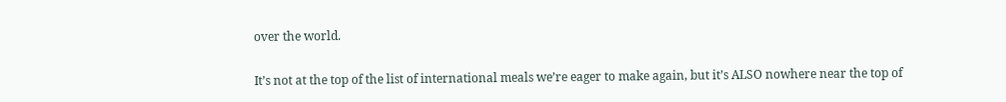over the world.

It’s not at the top of the list of international meals we’re eager to make again, but it’s ALSO nowhere near the top of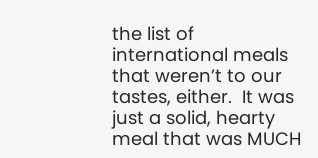the list of international meals that weren’t to our tastes, either.  It was just a solid, hearty meal that was MUCH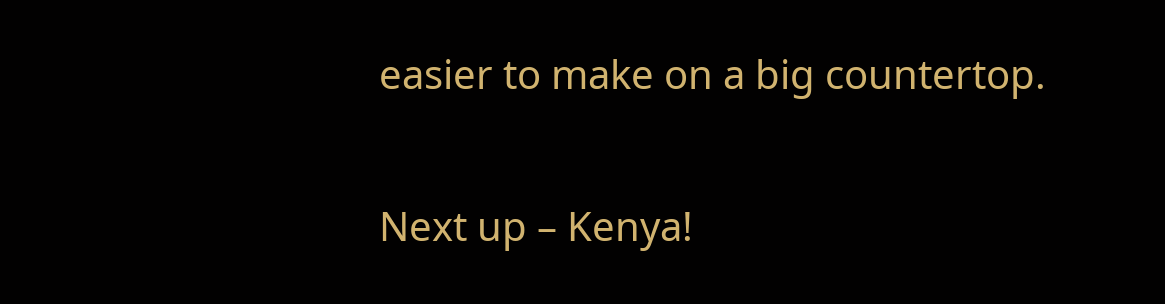easier to make on a big countertop.

Next up – Kenya!